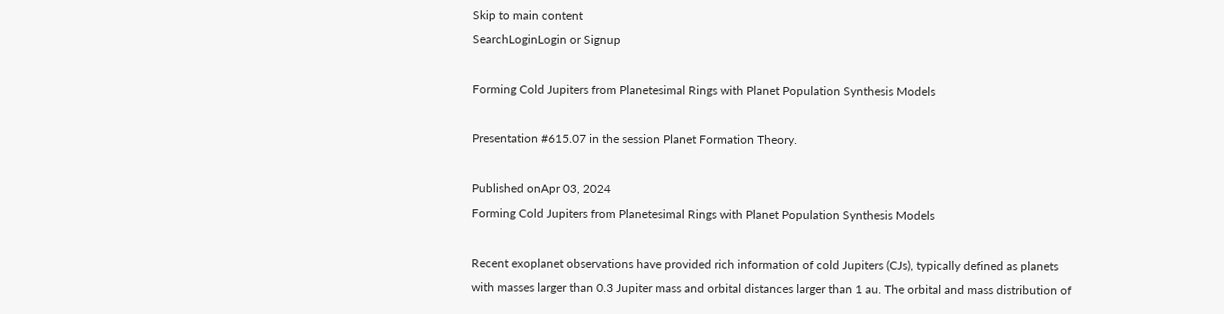Skip to main content
SearchLoginLogin or Signup

Forming Cold Jupiters from Planetesimal Rings with Planet Population Synthesis Models

Presentation #615.07 in the session Planet Formation Theory.

Published onApr 03, 2024
Forming Cold Jupiters from Planetesimal Rings with Planet Population Synthesis Models

Recent exoplanet observations have provided rich information of cold Jupiters (CJs), typically defined as planets with masses larger than 0.3 Jupiter mass and orbital distances larger than 1 au. The orbital and mass distribution of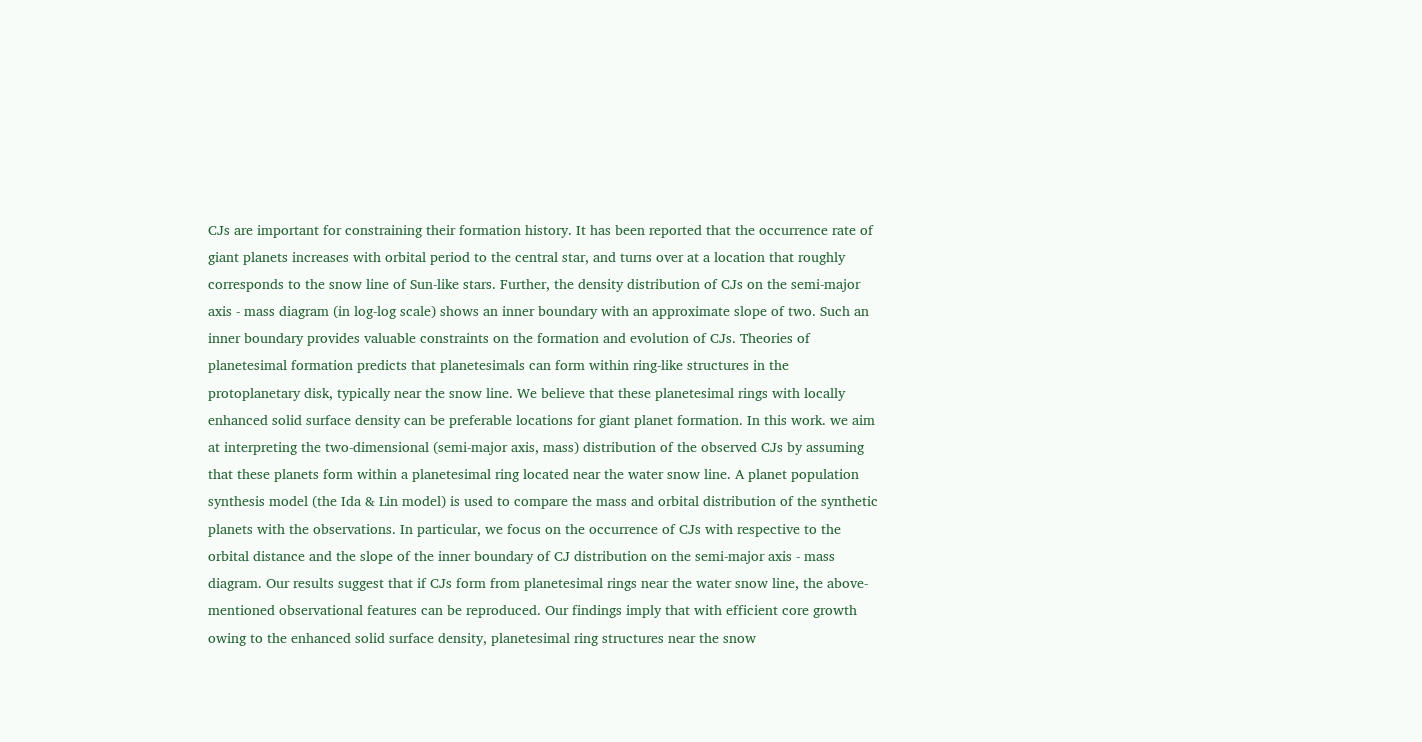CJs are important for constraining their formation history. It has been reported that the occurrence rate of giant planets increases with orbital period to the central star, and turns over at a location that roughly corresponds to the snow line of Sun-like stars. Further, the density distribution of CJs on the semi-major axis - mass diagram (in log-log scale) shows an inner boundary with an approximate slope of two. Such an inner boundary provides valuable constraints on the formation and evolution of CJs. Theories of planetesimal formation predicts that planetesimals can form within ring-like structures in the protoplanetary disk, typically near the snow line. We believe that these planetesimal rings with locally enhanced solid surface density can be preferable locations for giant planet formation. In this work. we aim at interpreting the two-dimensional (semi-major axis, mass) distribution of the observed CJs by assuming that these planets form within a planetesimal ring located near the water snow line. A planet population synthesis model (the Ida & Lin model) is used to compare the mass and orbital distribution of the synthetic planets with the observations. In particular, we focus on the occurrence of CJs with respective to the orbital distance and the slope of the inner boundary of CJ distribution on the semi-major axis - mass diagram. Our results suggest that if CJs form from planetesimal rings near the water snow line, the above-mentioned observational features can be reproduced. Our findings imply that with efficient core growth owing to the enhanced solid surface density, planetesimal ring structures near the snow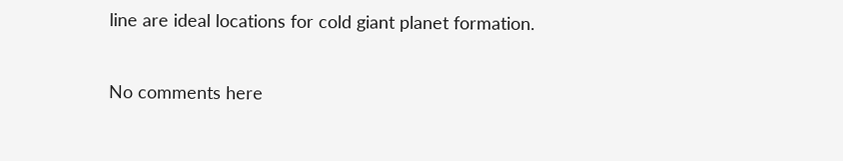line are ideal locations for cold giant planet formation.

No comments here